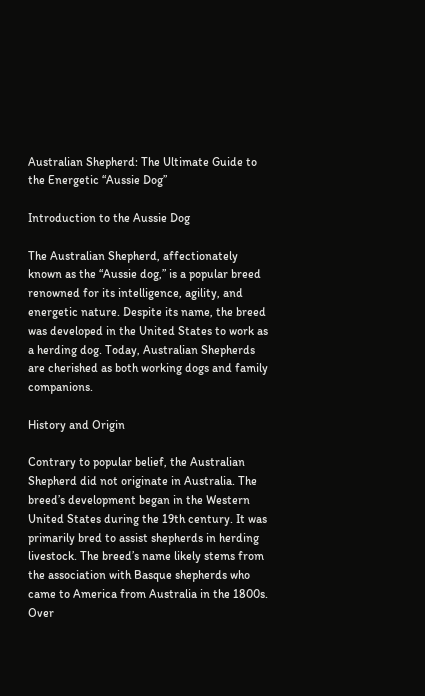Australian Shepherd: The Ultimate Guide to the Energetic “Aussie Dog”

Introduction to the Aussie Dog

The Australian Shepherd, affectionately known as the “Aussie dog,” is a popular breed renowned for its intelligence, agility, and energetic nature. Despite its name, the breed was developed in the United States to work as a herding dog. Today, Australian Shepherds are cherished as both working dogs and family companions.

History and Origin

Contrary to popular belief, the Australian Shepherd did not originate in Australia. The breed’s development began in the Western United States during the 19th century. It was primarily bred to assist shepherds in herding livestock. The breed’s name likely stems from the association with Basque shepherds who came to America from Australia in the 1800s. Over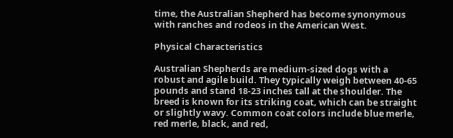time, the Australian Shepherd has become synonymous with ranches and rodeos in the American West.

Physical Characteristics

Australian Shepherds are medium-sized dogs with a robust and agile build. They typically weigh between 40-65 pounds and stand 18-23 inches tall at the shoulder. The breed is known for its striking coat, which can be straight or slightly wavy. Common coat colors include blue merle, red merle, black, and red,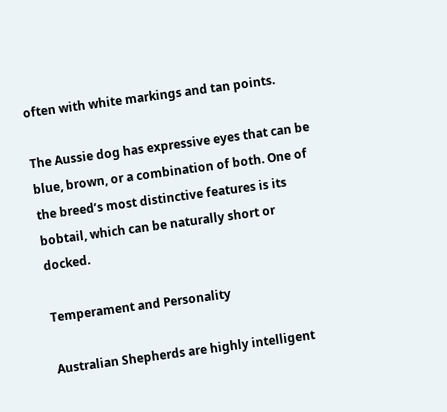often with white markings and tan points.

The Aussie dog has expressive eyes that can be blue, brown, or a combination of both. One of the breed’s most distinctive features is its bobtail, which can be naturally short or docked.

Temperament and Personality

Australian Shepherds are highly intelligent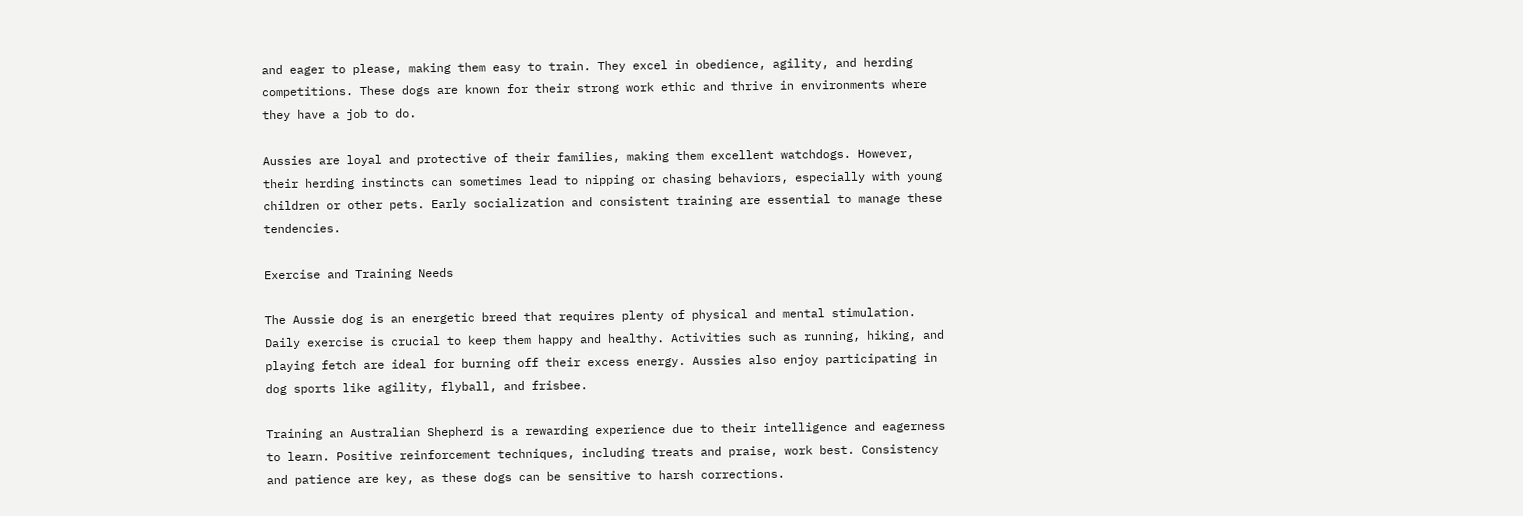and eager to please, making them easy to train. They excel in obedience, agility, and herding competitions. These dogs are known for their strong work ethic and thrive in environments where they have a job to do.

Aussies are loyal and protective of their families, making them excellent watchdogs. However, their herding instincts can sometimes lead to nipping or chasing behaviors, especially with young children or other pets. Early socialization and consistent training are essential to manage these tendencies.

Exercise and Training Needs

The Aussie dog is an energetic breed that requires plenty of physical and mental stimulation. Daily exercise is crucial to keep them happy and healthy. Activities such as running, hiking, and playing fetch are ideal for burning off their excess energy. Aussies also enjoy participating in dog sports like agility, flyball, and frisbee.

Training an Australian Shepherd is a rewarding experience due to their intelligence and eagerness to learn. Positive reinforcement techniques, including treats and praise, work best. Consistency and patience are key, as these dogs can be sensitive to harsh corrections.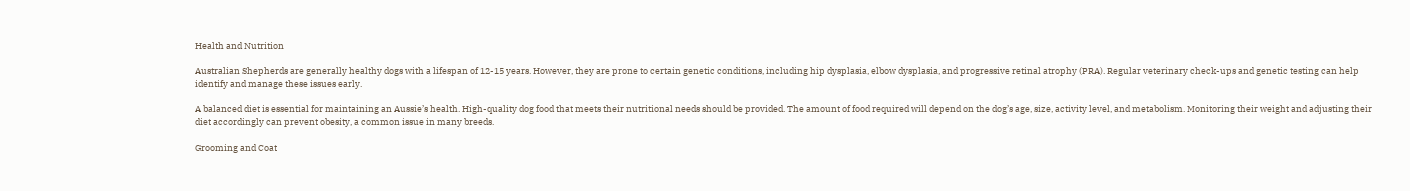Health and Nutrition

Australian Shepherds are generally healthy dogs with a lifespan of 12-15 years. However, they are prone to certain genetic conditions, including hip dysplasia, elbow dysplasia, and progressive retinal atrophy (PRA). Regular veterinary check-ups and genetic testing can help identify and manage these issues early.

A balanced diet is essential for maintaining an Aussie’s health. High-quality dog food that meets their nutritional needs should be provided. The amount of food required will depend on the dog’s age, size, activity level, and metabolism. Monitoring their weight and adjusting their diet accordingly can prevent obesity, a common issue in many breeds.

Grooming and Coat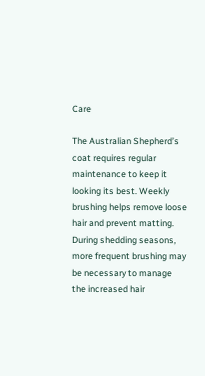Care

The Australian Shepherd’s coat requires regular maintenance to keep it looking its best. Weekly brushing helps remove loose hair and prevent matting. During shedding seasons, more frequent brushing may be necessary to manage the increased hair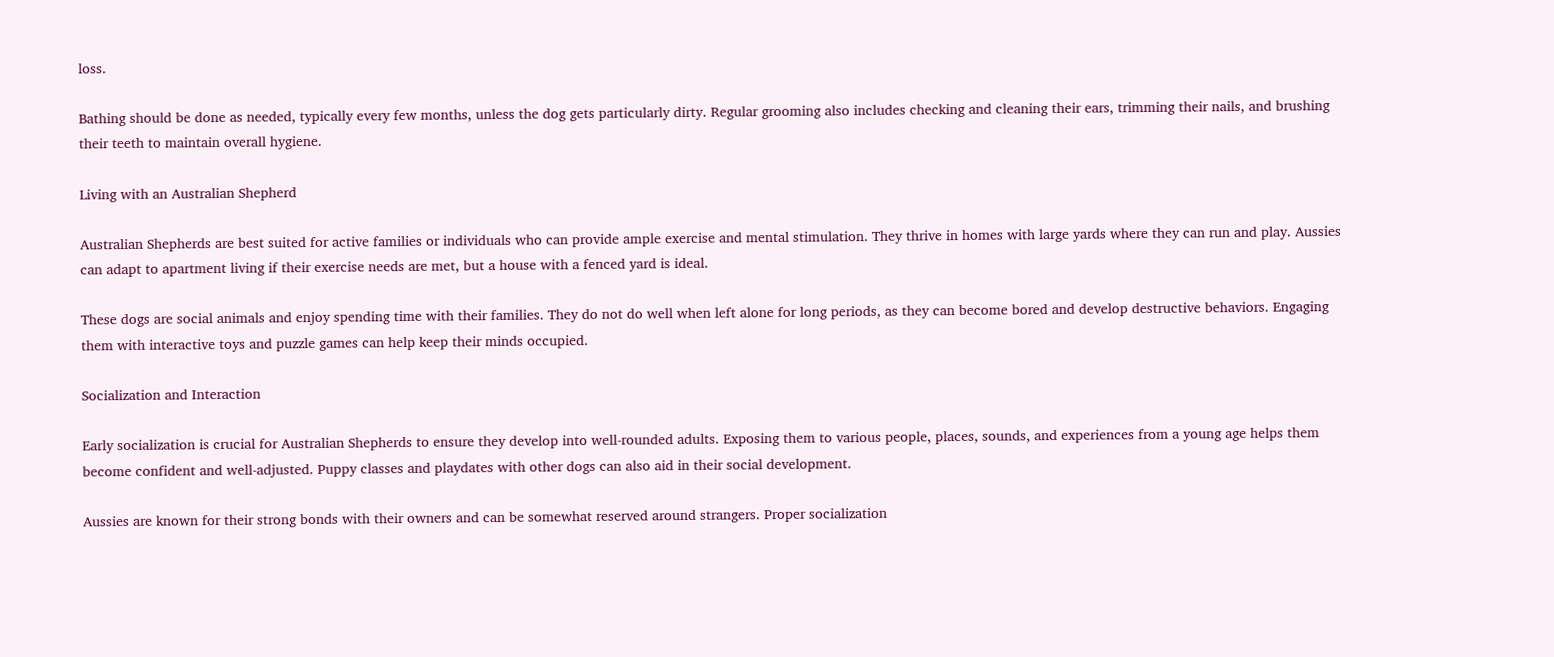loss.

Bathing should be done as needed, typically every few months, unless the dog gets particularly dirty. Regular grooming also includes checking and cleaning their ears, trimming their nails, and brushing their teeth to maintain overall hygiene.

Living with an Australian Shepherd

Australian Shepherds are best suited for active families or individuals who can provide ample exercise and mental stimulation. They thrive in homes with large yards where they can run and play. Aussies can adapt to apartment living if their exercise needs are met, but a house with a fenced yard is ideal.

These dogs are social animals and enjoy spending time with their families. They do not do well when left alone for long periods, as they can become bored and develop destructive behaviors. Engaging them with interactive toys and puzzle games can help keep their minds occupied.

Socialization and Interaction

Early socialization is crucial for Australian Shepherds to ensure they develop into well-rounded adults. Exposing them to various people, places, sounds, and experiences from a young age helps them become confident and well-adjusted. Puppy classes and playdates with other dogs can also aid in their social development.

Aussies are known for their strong bonds with their owners and can be somewhat reserved around strangers. Proper socialization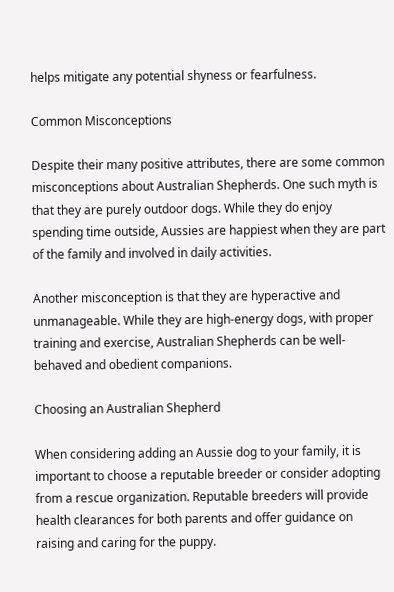helps mitigate any potential shyness or fearfulness.

Common Misconceptions

Despite their many positive attributes, there are some common misconceptions about Australian Shepherds. One such myth is that they are purely outdoor dogs. While they do enjoy spending time outside, Aussies are happiest when they are part of the family and involved in daily activities.

Another misconception is that they are hyperactive and unmanageable. While they are high-energy dogs, with proper training and exercise, Australian Shepherds can be well-behaved and obedient companions.

Choosing an Australian Shepherd

When considering adding an Aussie dog to your family, it is important to choose a reputable breeder or consider adopting from a rescue organization. Reputable breeders will provide health clearances for both parents and offer guidance on raising and caring for the puppy.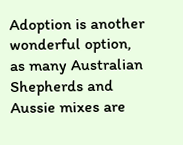Adoption is another wonderful option, as many Australian Shepherds and Aussie mixes are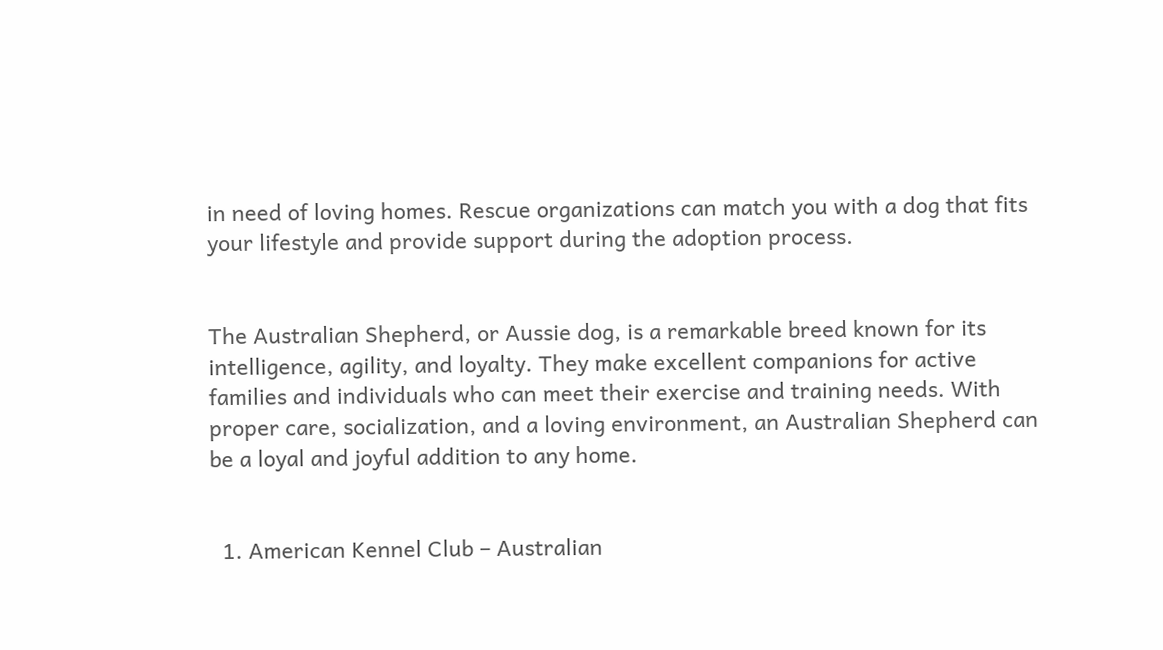in need of loving homes. Rescue organizations can match you with a dog that fits your lifestyle and provide support during the adoption process.


The Australian Shepherd, or Aussie dog, is a remarkable breed known for its intelligence, agility, and loyalty. They make excellent companions for active families and individuals who can meet their exercise and training needs. With proper care, socialization, and a loving environment, an Australian Shepherd can be a loyal and joyful addition to any home.


  1. American Kennel Club – Australian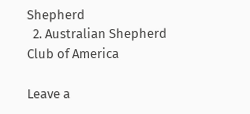Shepherd
  2. Australian Shepherd Club of America

Leave a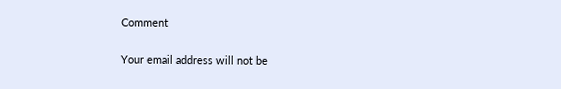Comment

Your email address will not be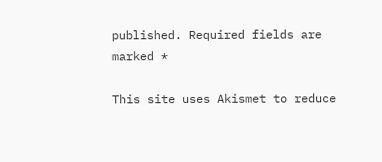published. Required fields are marked *

This site uses Akismet to reduce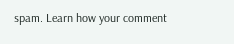spam. Learn how your comment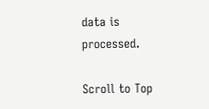data is processed.

Scroll to Top